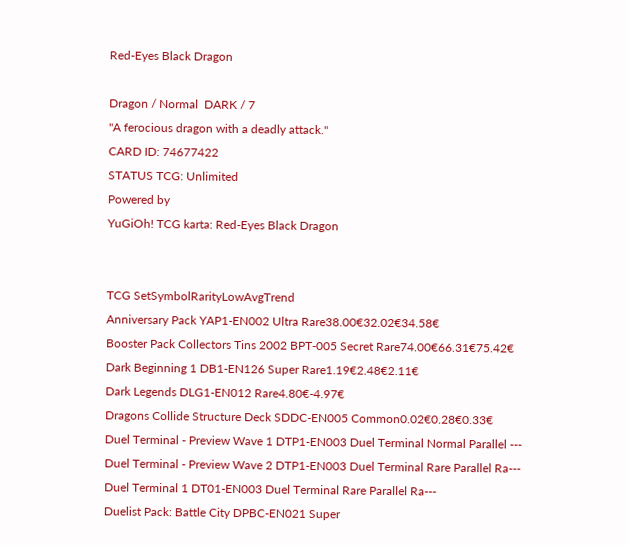Red-Eyes Black Dragon

Dragon / Normal  DARK / 7
''A ferocious dragon with a deadly attack.''
CARD ID: 74677422
STATUS TCG: Unlimited
Powered by
YuGiOh! TCG karta: Red-Eyes Black Dragon


TCG SetSymbolRarityLowAvgTrend
Anniversary Pack YAP1-EN002 Ultra Rare38.00€32.02€34.58€
Booster Pack Collectors Tins 2002 BPT-005 Secret Rare74.00€66.31€75.42€
Dark Beginning 1 DB1-EN126 Super Rare1.19€2.48€2.11€
Dark Legends DLG1-EN012 Rare4.80€-4.97€
Dragons Collide Structure Deck SDDC-EN005 Common0.02€0.28€0.33€
Duel Terminal - Preview Wave 1 DTP1-EN003 Duel Terminal Normal Parallel ---
Duel Terminal - Preview Wave 2 DTP1-EN003 Duel Terminal Rare Parallel Ra---
Duel Terminal 1 DT01-EN003 Duel Terminal Rare Parallel Ra---
Duelist Pack: Battle City DPBC-EN021 Super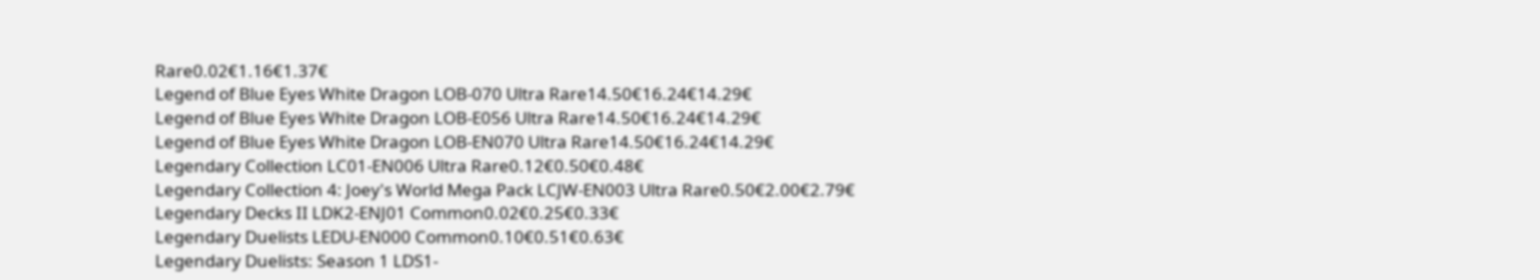Rare0.02€1.16€1.37€
Legend of Blue Eyes White Dragon LOB-070 Ultra Rare14.50€16.24€14.29€
Legend of Blue Eyes White Dragon LOB-E056 Ultra Rare14.50€16.24€14.29€
Legend of Blue Eyes White Dragon LOB-EN070 Ultra Rare14.50€16.24€14.29€
Legendary Collection LC01-EN006 Ultra Rare0.12€0.50€0.48€
Legendary Collection 4: Joey's World Mega Pack LCJW-EN003 Ultra Rare0.50€2.00€2.79€
Legendary Decks II LDK2-ENJ01 Common0.02€0.25€0.33€
Legendary Duelists LEDU-EN000 Common0.10€0.51€0.63€
Legendary Duelists: Season 1 LDS1-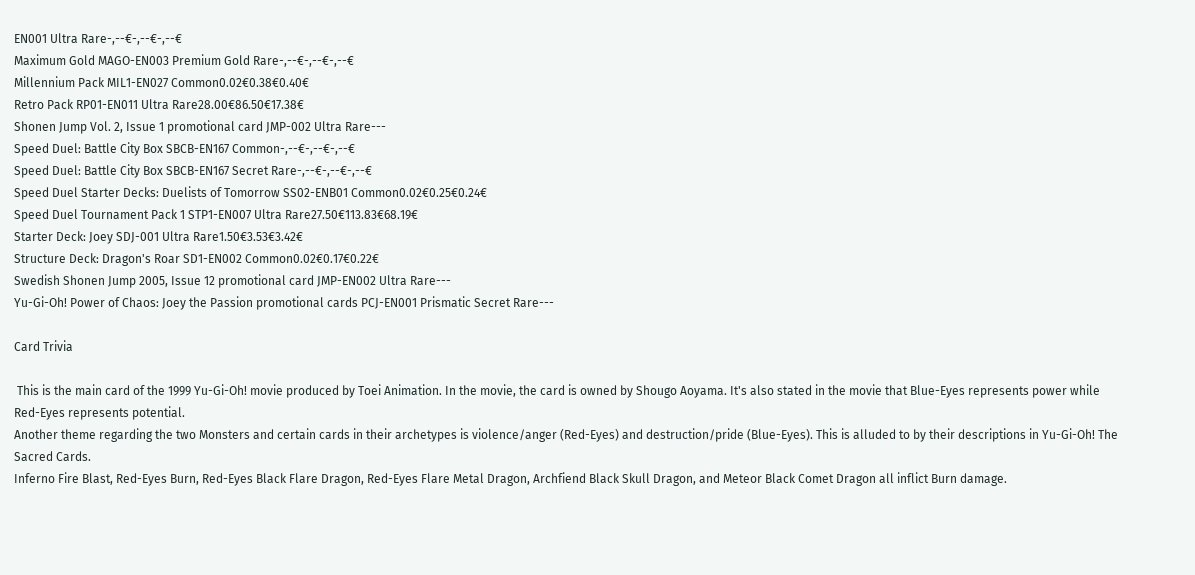EN001 Ultra Rare-,--€-,--€-,--€
Maximum Gold MAGO-EN003 Premium Gold Rare-,--€-,--€-,--€
Millennium Pack MIL1-EN027 Common0.02€0.38€0.40€
Retro Pack RP01-EN011 Ultra Rare28.00€86.50€17.38€
Shonen Jump Vol. 2, Issue 1 promotional card JMP-002 Ultra Rare---
Speed Duel: Battle City Box SBCB-EN167 Common-,--€-,--€-,--€
Speed Duel: Battle City Box SBCB-EN167 Secret Rare-,--€-,--€-,--€
Speed Duel Starter Decks: Duelists of Tomorrow SS02-ENB01 Common0.02€0.25€0.24€
Speed Duel Tournament Pack 1 STP1-EN007 Ultra Rare27.50€113.83€68.19€
Starter Deck: Joey SDJ-001 Ultra Rare1.50€3.53€3.42€
Structure Deck: Dragon's Roar SD1-EN002 Common0.02€0.17€0.22€
Swedish Shonen Jump 2005, Issue 12 promotional card JMP-EN002 Ultra Rare---
Yu-Gi-Oh! Power of Chaos: Joey the Passion promotional cards PCJ-EN001 Prismatic Secret Rare---

Card Trivia

 This is the main card of the 1999 Yu-Gi-Oh! movie produced by Toei Animation. In the movie, the card is owned by Shougo Aoyama. It's also stated in the movie that Blue-Eyes represents power while Red-Eyes represents potential.
Another theme regarding the two Monsters and certain cards in their archetypes is violence/anger (Red-Eyes) and destruction/pride (Blue-Eyes). This is alluded to by their descriptions in Yu-Gi-Oh! The Sacred Cards.
Inferno Fire Blast, Red-Eyes Burn, Red-Eyes Black Flare Dragon, Red-Eyes Flare Metal Dragon, Archfiend Black Skull Dragon, and Meteor Black Comet Dragon all inflict Burn damage.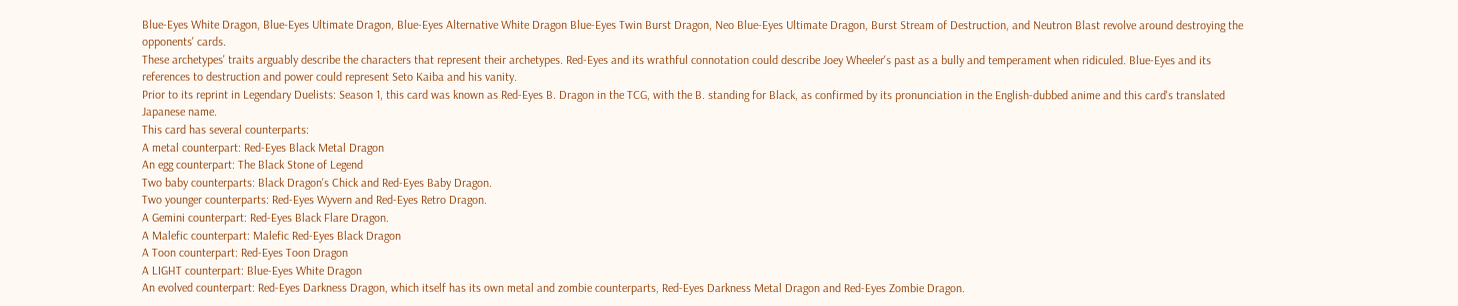Blue-Eyes White Dragon, Blue-Eyes Ultimate Dragon, Blue-Eyes Alternative White Dragon Blue-Eyes Twin Burst Dragon, Neo Blue-Eyes Ultimate Dragon, Burst Stream of Destruction, and Neutron Blast revolve around destroying the opponents' cards.
These archetypes' traits arguably describe the characters that represent their archetypes. Red-Eyes and its wrathful connotation could describe Joey Wheeler's past as a bully and temperament when ridiculed. Blue-Eyes and its references to destruction and power could represent Seto Kaiba and his vanity.
Prior to its reprint in Legendary Duelists: Season 1, this card was known as Red-Eyes B. Dragon in the TCG, with the B. standing for Black, as confirmed by its pronunciation in the English-dubbed anime and this card's translated Japanese name.
This card has several counterparts:
A metal counterpart: Red-Eyes Black Metal Dragon
An egg counterpart: The Black Stone of Legend
Two baby counterparts: Black Dragon's Chick and Red-Eyes Baby Dragon.
Two younger counterparts: Red-Eyes Wyvern and Red-Eyes Retro Dragon.
A Gemini counterpart: Red-Eyes Black Flare Dragon.
A Malefic counterpart: Malefic Red-Eyes Black Dragon
A Toon counterpart: Red-Eyes Toon Dragon
A LIGHT counterpart: Blue-Eyes White Dragon
An evolved counterpart: Red-Eyes Darkness Dragon, which itself has its own metal and zombie counterparts, Red-Eyes Darkness Metal Dragon and Red-Eyes Zombie Dragon.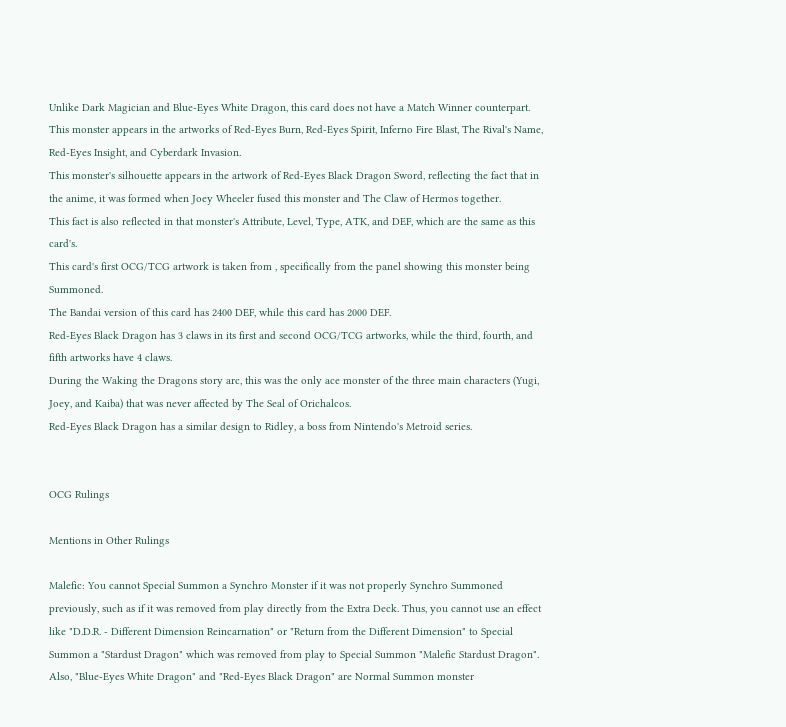Unlike Dark Magician and Blue-Eyes White Dragon, this card does not have a Match Winner counterpart.
This monster appears in the artworks of Red-Eyes Burn, Red-Eyes Spirit, Inferno Fire Blast, The Rival's Name, Red-Eyes Insight, and Cyberdark Invasion.
This monster's silhouette appears in the artwork of Red-Eyes Black Dragon Sword, reflecting the fact that in the anime, it was formed when Joey Wheeler fused this monster and The Claw of Hermos together.
This fact is also reflected in that monster's Attribute, Level, Type, ATK, and DEF, which are the same as this card's.
This card's first OCG/TCG artwork is taken from , specifically from the panel showing this monster being Summoned.
The Bandai version of this card has 2400 DEF, while this card has 2000 DEF.
Red-Eyes Black Dragon has 3 claws in its first and second OCG/TCG artworks, while the third, fourth, and fifth artworks have 4 claws.
During the Waking the Dragons story arc, this was the only ace monster of the three main characters (Yugi, Joey, and Kaiba) that was never affected by The Seal of Orichalcos.
Red-Eyes Black Dragon has a similar design to Ridley, a boss from Nintendo's Metroid series.


OCG Rulings

Mentions in Other Rulings

Malefic: You cannot Special Summon a Synchro Monster if it was not properly Synchro Summoned previously, such as if it was removed from play directly from the Extra Deck. Thus, you cannot use an effect like "D.D.R. - Different Dimension Reincarnation" or "Return from the Different Dimension" to Special Summon a "Stardust Dragon" which was removed from play to Special Summon "Malefic Stardust Dragon". Also, "Blue-Eyes White Dragon" and "Red-Eyes Black Dragon" are Normal Summon monster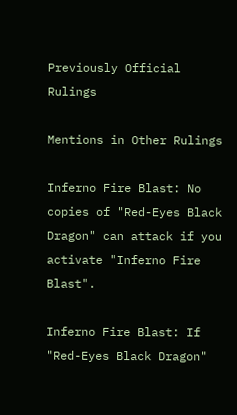Previously Official Rulings

Mentions in Other Rulings

Inferno Fire Blast: No copies of "Red-Eyes Black Dragon" can attack if you activate "Inferno Fire Blast".

Inferno Fire Blast: If "Red-Eyes Black Dragon"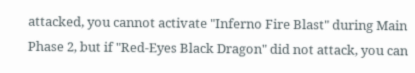attacked, you cannot activate "Inferno Fire Blast" during Main Phase 2, but if "Red-Eyes Black Dragon" did not attack, you can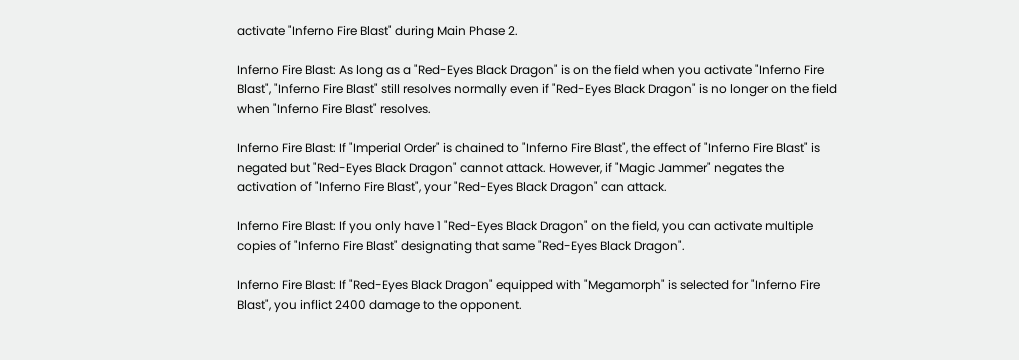activate "Inferno Fire Blast" during Main Phase 2.

Inferno Fire Blast: As long as a "Red-Eyes Black Dragon" is on the field when you activate "Inferno Fire Blast", "Inferno Fire Blast" still resolves normally even if "Red-Eyes Black Dragon" is no longer on the field when "Inferno Fire Blast" resolves.

Inferno Fire Blast: If "Imperial Order" is chained to "Inferno Fire Blast", the effect of "Inferno Fire Blast" is negated but "Red-Eyes Black Dragon" cannot attack. However, if "Magic Jammer" negates the activation of "Inferno Fire Blast", your "Red-Eyes Black Dragon" can attack.

Inferno Fire Blast: If you only have 1 "Red-Eyes Black Dragon" on the field, you can activate multiple copies of "Inferno Fire Blast" designating that same "Red-Eyes Black Dragon".

Inferno Fire Blast: If "Red-Eyes Black Dragon" equipped with "Megamorph" is selected for "Inferno Fire Blast", you inflict 2400 damage to the opponent.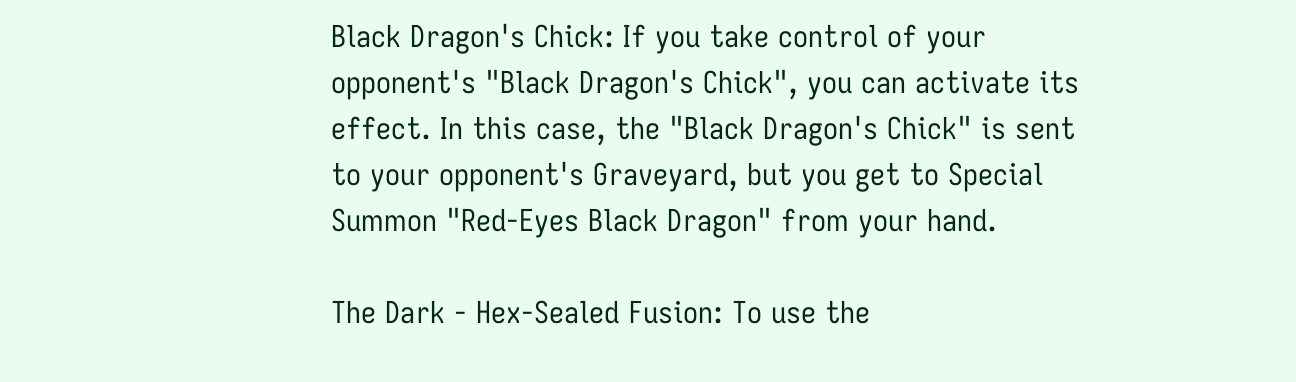Black Dragon's Chick: If you take control of your opponent's "Black Dragon's Chick", you can activate its effect. In this case, the "Black Dragon's Chick" is sent to your opponent's Graveyard, but you get to Special Summon "Red-Eyes Black Dragon" from your hand.

The Dark - Hex-Sealed Fusion: To use the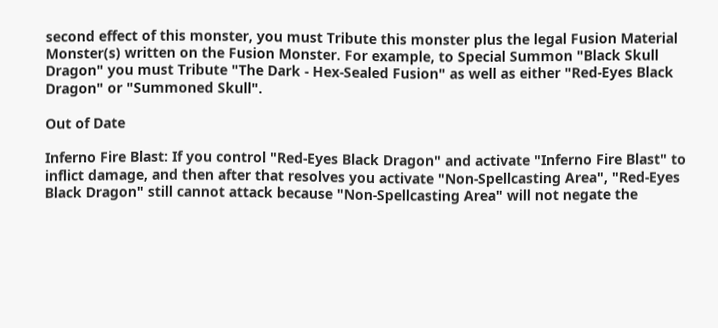second effect of this monster, you must Tribute this monster plus the legal Fusion Material Monster(s) written on the Fusion Monster. For example, to Special Summon "Black Skull Dragon" you must Tribute "The Dark - Hex-Sealed Fusion" as well as either "Red-Eyes Black Dragon" or "Summoned Skull".

Out of Date

Inferno Fire Blast: If you control "Red-Eyes Black Dragon" and activate "Inferno Fire Blast" to inflict damage, and then after that resolves you activate "Non-Spellcasting Area", "Red-Eyes Black Dragon" still cannot attack because "Non-Spellcasting Area" will not negate the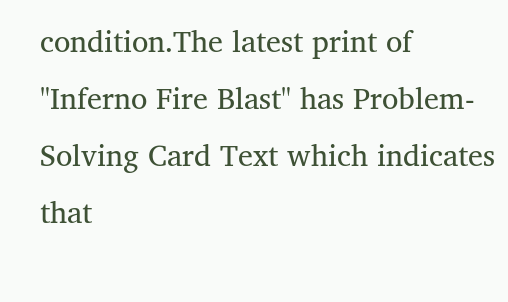condition.The latest print of "Inferno Fire Blast" has Problem-Solving Card Text which indicates that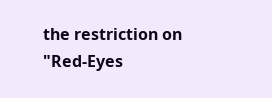the restriction on "Red-Eyes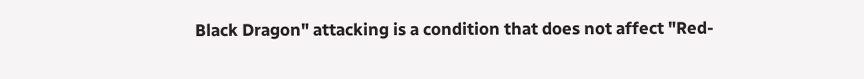Black Dragon" attacking is a condition that does not affect "Red-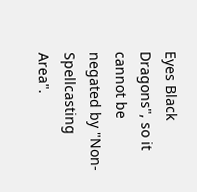Eyes Black Dragons", so it cannot be negated by "Non-Spellcasting Area".